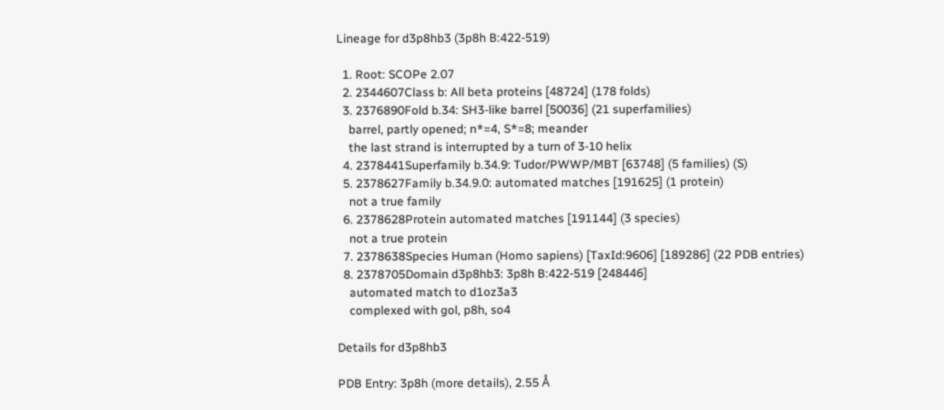Lineage for d3p8hb3 (3p8h B:422-519)

  1. Root: SCOPe 2.07
  2. 2344607Class b: All beta proteins [48724] (178 folds)
  3. 2376890Fold b.34: SH3-like barrel [50036] (21 superfamilies)
    barrel, partly opened; n*=4, S*=8; meander
    the last strand is interrupted by a turn of 3-10 helix
  4. 2378441Superfamily b.34.9: Tudor/PWWP/MBT [63748] (5 families) (S)
  5. 2378627Family b.34.9.0: automated matches [191625] (1 protein)
    not a true family
  6. 2378628Protein automated matches [191144] (3 species)
    not a true protein
  7. 2378638Species Human (Homo sapiens) [TaxId:9606] [189286] (22 PDB entries)
  8. 2378705Domain d3p8hb3: 3p8h B:422-519 [248446]
    automated match to d1oz3a3
    complexed with gol, p8h, so4

Details for d3p8hb3

PDB Entry: 3p8h (more details), 2.55 Å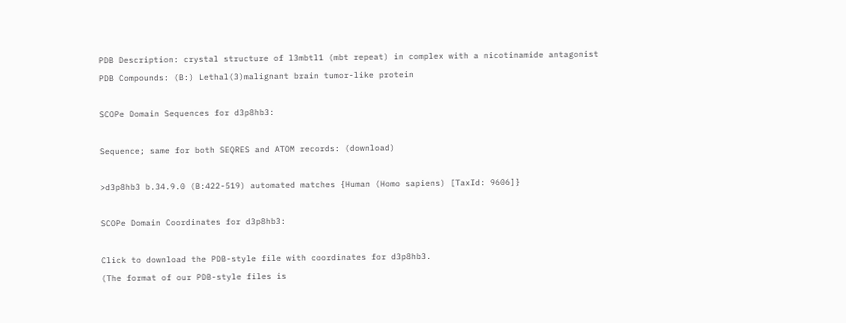PDB Description: crystal structure of l3mbtl1 (mbt repeat) in complex with a nicotinamide antagonist
PDB Compounds: (B:) Lethal(3)malignant brain tumor-like protein

SCOPe Domain Sequences for d3p8hb3:

Sequence; same for both SEQRES and ATOM records: (download)

>d3p8hb3 b.34.9.0 (B:422-519) automated matches {Human (Homo sapiens) [TaxId: 9606]}

SCOPe Domain Coordinates for d3p8hb3:

Click to download the PDB-style file with coordinates for d3p8hb3.
(The format of our PDB-style files is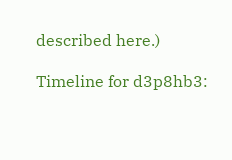described here.)

Timeline for d3p8hb3: